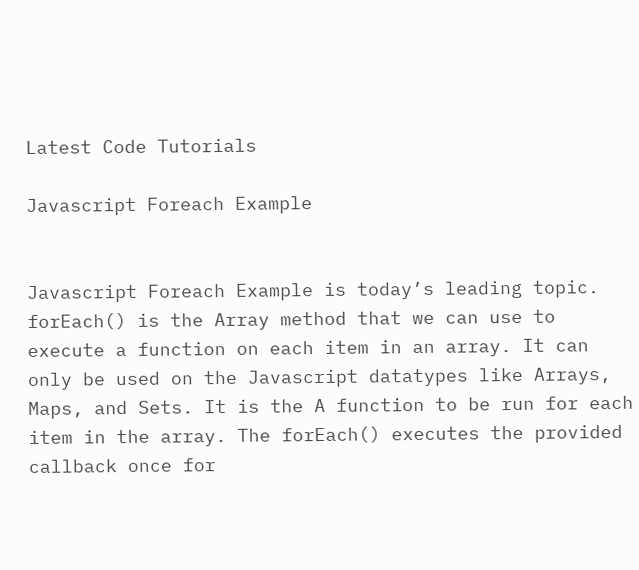Latest Code Tutorials

Javascript Foreach Example


Javascript Foreach Example is today’s leading topic. forEach() is the Array method that we can use to execute a function on each item in an array. It can only be used on the Javascript datatypes like Arrays, Maps, and Sets. It is the A function to be run for each item in the array. The forEach() executes the provided callback once for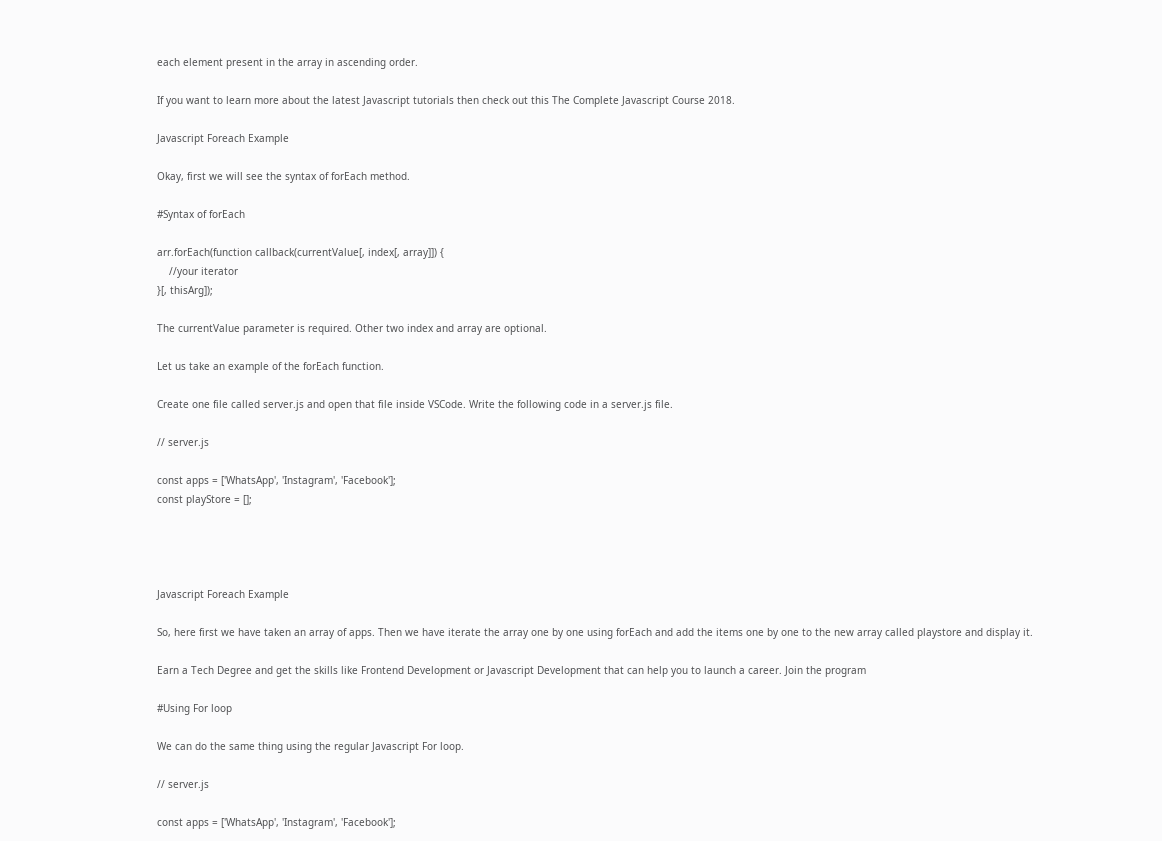each element present in the array in ascending order.

If you want to learn more about the latest Javascript tutorials then check out this The Complete Javascript Course 2018.

Javascript Foreach Example

Okay, first we will see the syntax of forEach method.

#Syntax of forEach

arr.forEach(function callback(currentValue[, index[, array]]) {
    //your iterator
}[, thisArg]);

The currentValue parameter is required. Other two index and array are optional.

Let us take an example of the forEach function.

Create one file called server.js and open that file inside VSCode. Write the following code in a server.js file.

// server.js

const apps = ['WhatsApp', 'Instagram', 'Facebook'];
const playStore = [];




Javascript Foreach Example

So, here first we have taken an array of apps. Then we have iterate the array one by one using forEach and add the items one by one to the new array called playstore and display it.

Earn a Tech Degree and get the skills like Frontend Development or Javascript Development that can help you to launch a career. Join the program

#Using For loop

We can do the same thing using the regular Javascript For loop.

// server.js

const apps = ['WhatsApp', 'Instagram', 'Facebook'];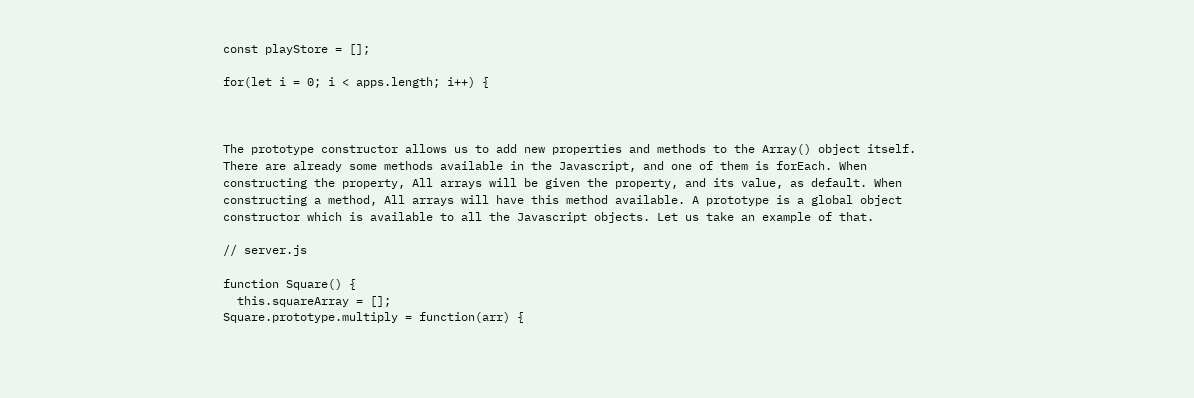const playStore = [];

for(let i = 0; i < apps.length; i++) {



The prototype constructor allows us to add new properties and methods to the Array() object itself. There are already some methods available in the Javascript, and one of them is forEach. When constructing the property, All arrays will be given the property, and its value, as default. When constructing a method, All arrays will have this method available. A prototype is a global object constructor which is available to all the Javascript objects. Let us take an example of that.

// server.js

function Square() {
  this.squareArray = [];
Square.prototype.multiply = function(arr) {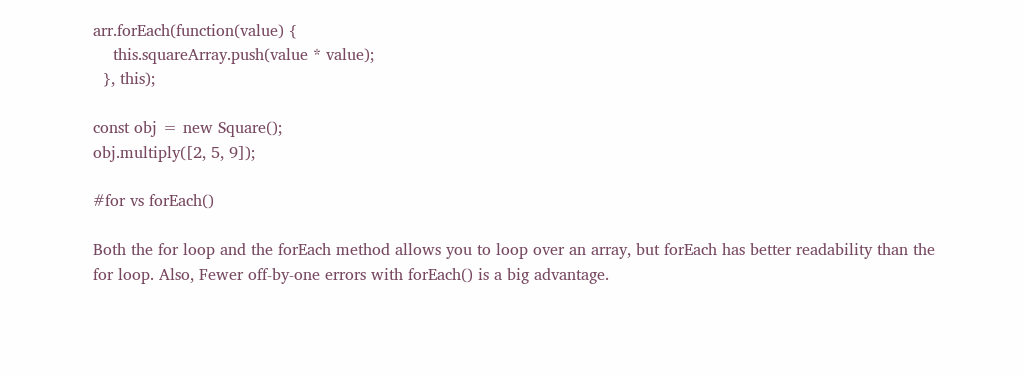arr.forEach(function(value) {
    this.squareArray.push(value * value);
  }, this);

const obj = new Square();
obj.multiply([2, 5, 9]);

#for vs forEach()

Both the for loop and the forEach method allows you to loop over an array, but forEach has better readability than the for loop. Also, Fewer off-by-one errors with forEach() is a big advantage.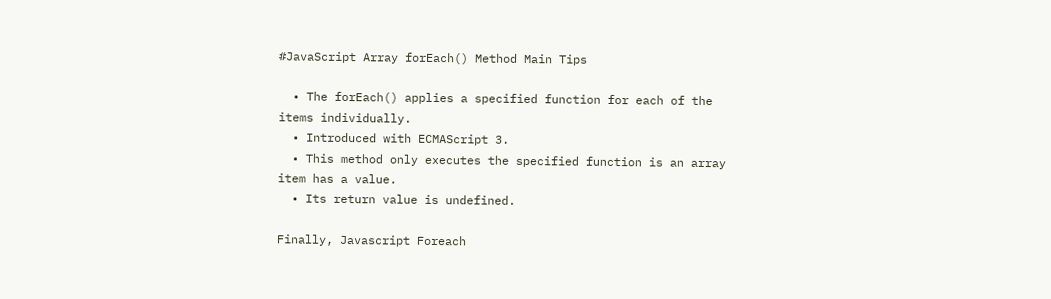#JavaScript Array forEach() Method Main Tips

  • The forEach() applies a specified function for each of the items individually.
  • Introduced with ECMAScript 3.
  • This method only executes the specified function is an array item has a value.
  • Its return value is undefined.

Finally, Javascript Foreach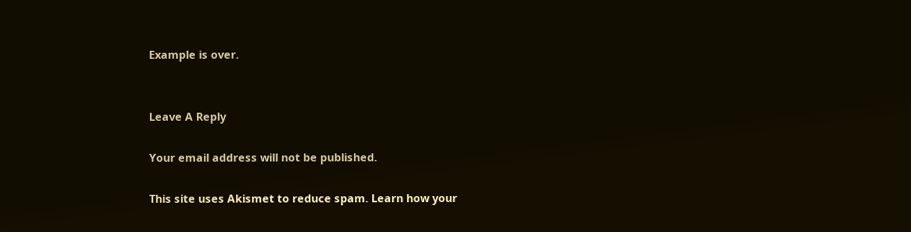Example is over.


Leave A Reply

Your email address will not be published.

This site uses Akismet to reduce spam. Learn how your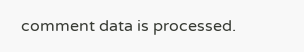comment data is processed.